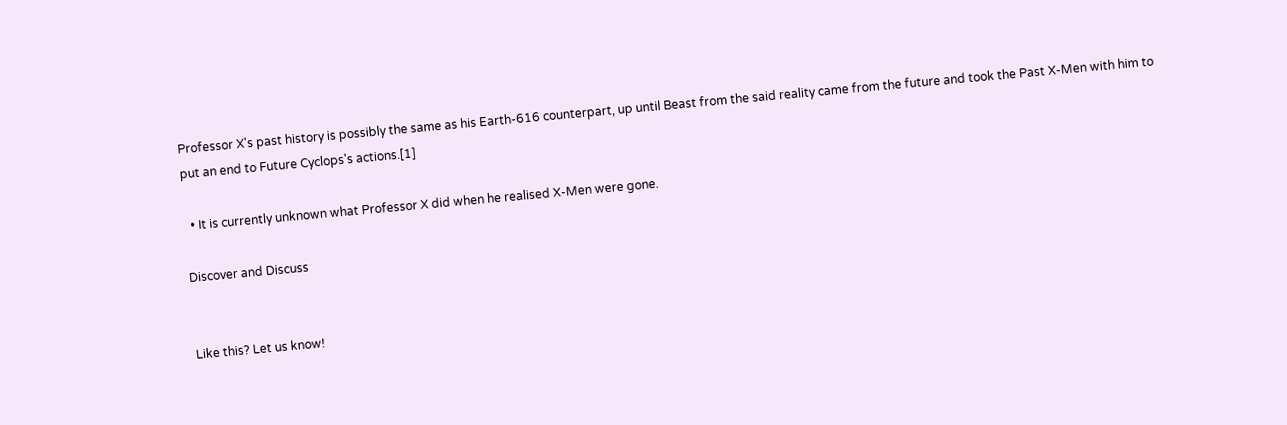Professor X's past history is possibly the same as his Earth-616 counterpart, up until Beast from the said reality came from the future and took the Past X-Men with him to put an end to Future Cyclops's actions.[1]

  • It is currently unknown what Professor X did when he realised X-Men were gone.

Discover and Discuss


Like this? Let us know!